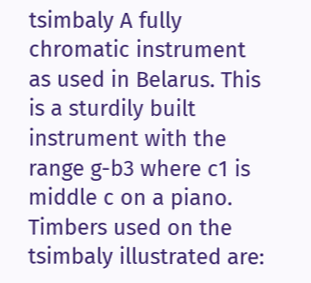tsimbaly A fully chromatic instrument as used in Belarus. This is a sturdily built instrument with the range g-b3 where c1 is middle c on a piano. Timbers used on the tsimbaly illustrated are: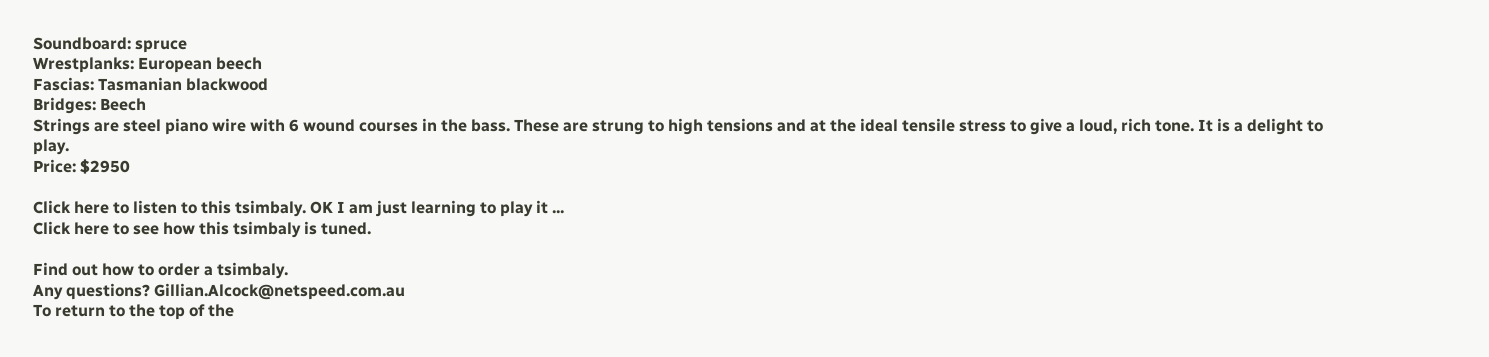Soundboard: spruce
Wrestplanks: European beech
Fascias: Tasmanian blackwood
Bridges: Beech
Strings are steel piano wire with 6 wound courses in the bass. These are strung to high tensions and at the ideal tensile stress to give a loud, rich tone. It is a delight to play.
Price: $2950

Click here to listen to this tsimbaly. OK I am just learning to play it ...
Click here to see how this tsimbaly is tuned.

Find out how to order a tsimbaly.
Any questions? Gillian.Alcock@netspeed.com.au
To return to the top of the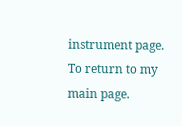instrument page.
To return to my main page.